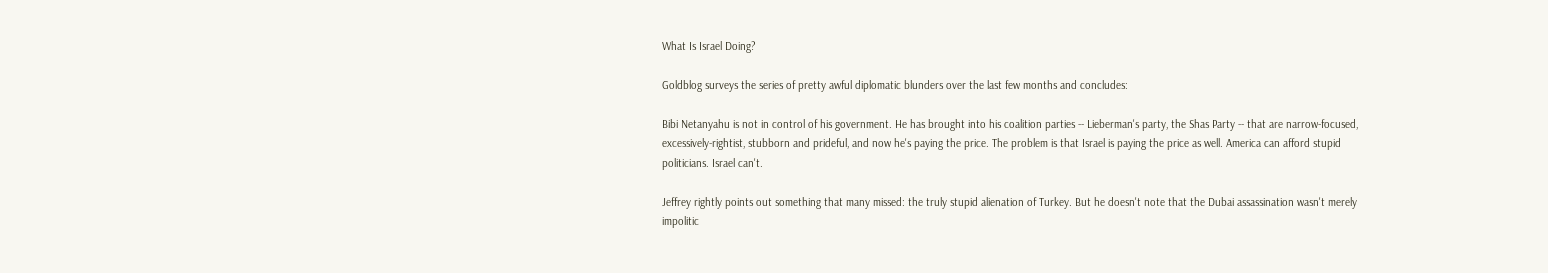What Is Israel Doing?

Goldblog surveys the series of pretty awful diplomatic blunders over the last few months and concludes:

Bibi Netanyahu is not in control of his government. He has brought into his coalition parties -- Lieberman's party, the Shas Party -- that are narrow-focused, excessively-rightist, stubborn and prideful, and now he's paying the price. The problem is that Israel is paying the price as well. America can afford stupid politicians. Israel can't.

Jeffrey rightly points out something that many missed: the truly stupid alienation of Turkey. But he doesn't note that the Dubai assassination wasn't merely impolitic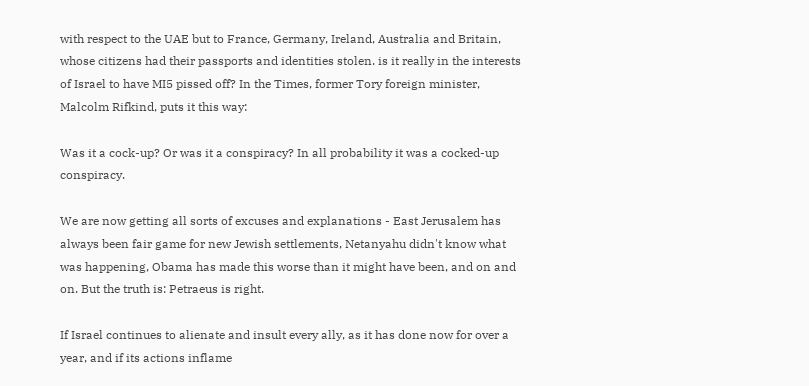with respect to the UAE but to France, Germany, Ireland, Australia and Britain, whose citizens had their passports and identities stolen. is it really in the interests of Israel to have MI5 pissed off? In the Times, former Tory foreign minister, Malcolm Rifkind, puts it this way:

Was it a cock-up? Or was it a conspiracy? In all probability it was a cocked-up conspiracy.

We are now getting all sorts of excuses and explanations - East Jerusalem has always been fair game for new Jewish settlements, Netanyahu didn't know what was happening, Obama has made this worse than it might have been, and on and on. But the truth is: Petraeus is right.

If Israel continues to alienate and insult every ally, as it has done now for over a year, and if its actions inflame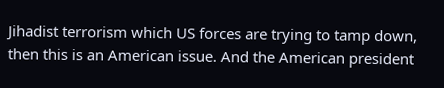Jihadist terrorism which US forces are trying to tamp down, then this is an American issue. And the American president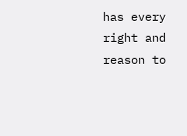has every right and reason to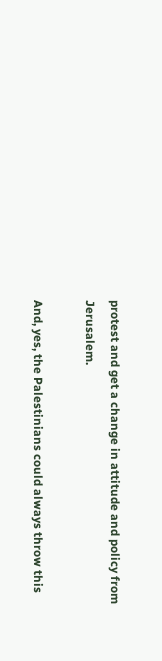protest and get a change in attitude and policy from Jerusalem.

And, yes, the Palestinians could always throw this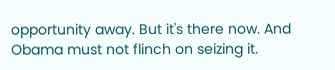opportunity away. But it's there now. And Obama must not flinch on seizing it.